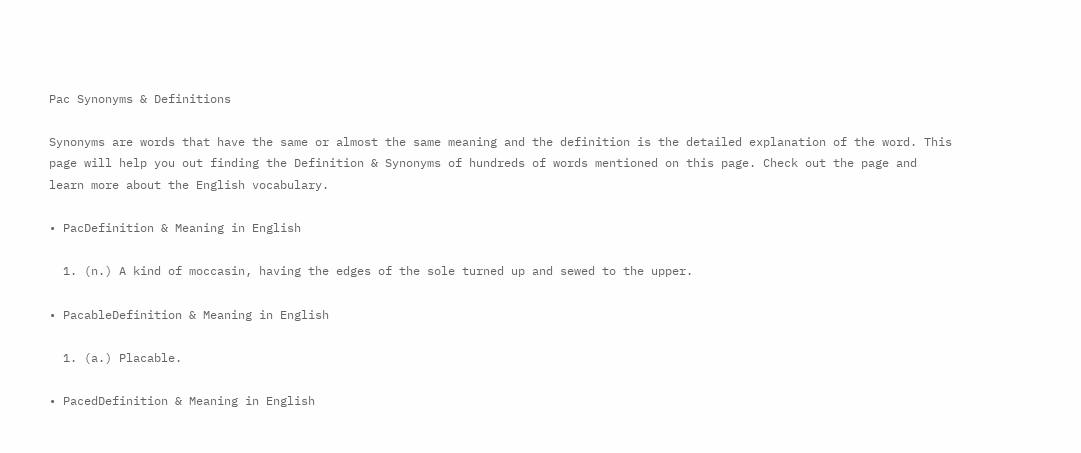Pac Synonyms & Definitions

Synonyms are words that have the same or almost the same meaning and the definition is the detailed explanation of the word. This page will help you out finding the Definition & Synonyms of hundreds of words mentioned on this page. Check out the page and learn more about the English vocabulary.

• PacDefinition & Meaning in English

  1. (n.) A kind of moccasin, having the edges of the sole turned up and sewed to the upper.

• PacableDefinition & Meaning in English

  1. (a.) Placable.

• PacedDefinition & Meaning in English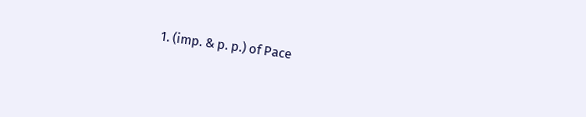1. (imp. & p. p.) of Pace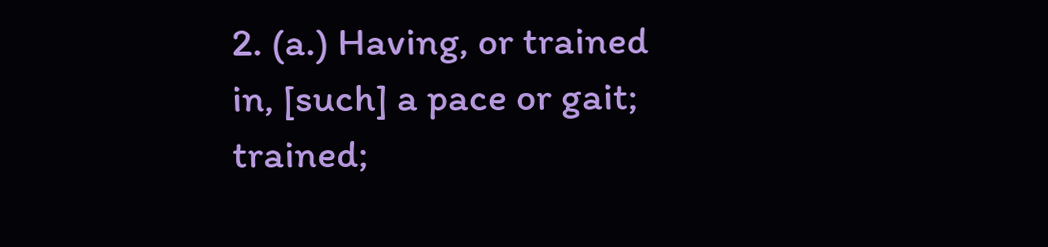2. (a.) Having, or trained in, [such] a pace or gait; trained;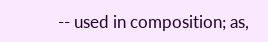-- used in composition; as,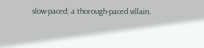slow-paced; a thorough-paced villain.